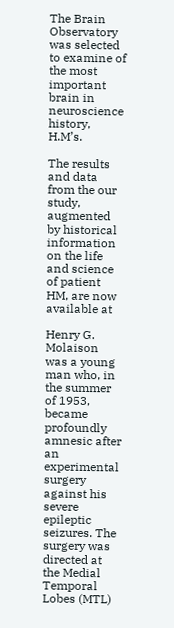The Brain Observatory was selected to examine of the most important brain in neuroscience history, H.M’s.

The results and data from the our study, augmented by historical information on the life and science of patient HM, are now available at

Henry G. Molaison was a young man who, in the summer of 1953, became profoundly amnesic after an experimental surgery against his severe epileptic seizures. The surgery was directed at the Medial Temporal Lobes (MTL)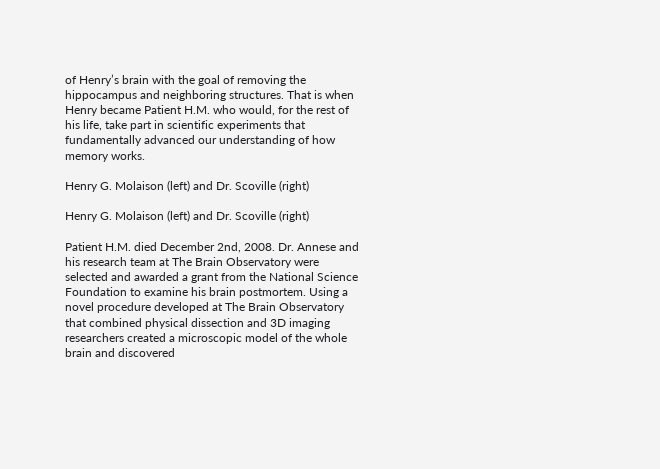of Henry’s brain with the goal of removing the hippocampus and neighboring structures. That is when Henry became Patient H.M. who would, for the rest of his life, take part in scientific experiments that fundamentally advanced our understanding of how memory works.

Henry G. Molaison (left) and Dr. Scoville (right)

Henry G. Molaison (left) and Dr. Scoville (right)

Patient H.M. died December 2nd, 2008. Dr. Annese and his research team at The Brain Observatory were selected and awarded a grant from the National Science Foundation to examine his brain postmortem. Using a novel procedure developed at The Brain Observatory that combined physical dissection and 3D imaging researchers created a microscopic model of the whole brain and discovered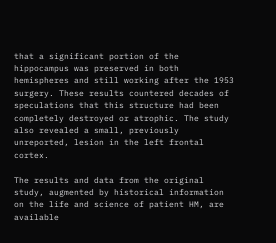that a significant portion of the hippocampus was preserved in both hemispheres and still working after the 1953 surgery. These results countered decades of speculations that this structure had been completely destroyed or atrophic. The study also revealed a small, previously unreported, lesion in the left frontal cortex.

The results and data from the original study, augmented by historical information on the life and science of patient HM, are available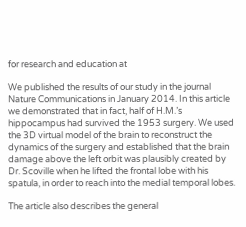for research and education at

We published the results of our study in the journal Nature Communications in January 2014. In this article we demonstrated that in fact, half of H.M.’s hippocampus had survived the 1953 surgery. We used the 3D virtual model of the brain to reconstruct the dynamics of the surgery and established that the brain damage above the left orbit was plausibly created by Dr. Scoville when he lifted the frontal lobe with his spatula, in order to reach into the medial temporal lobes.

The article also describes the general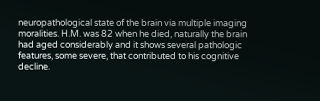neuropathological state of the brain via multiple imaging moralities. H.M. was 82 when he died, naturally the brain had aged considerably and it shows several pathologic features, some severe, that contributed to his cognitive decline.